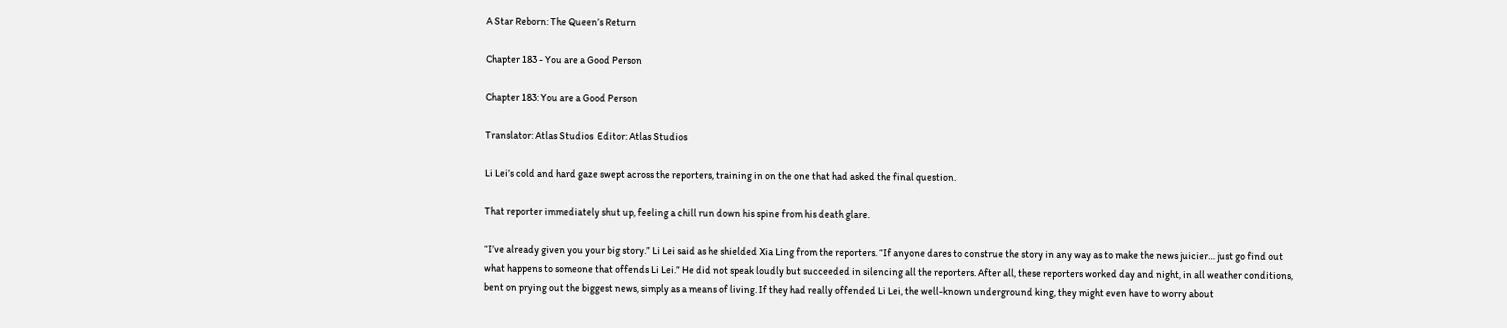A Star Reborn: The Queen’s Return

Chapter 183 - You are a Good Person

Chapter 183: You are a Good Person

Translator: Atlas Studios  Editor: Atlas Studios

Li Lei’s cold and hard gaze swept across the reporters, training in on the one that had asked the final question.

That reporter immediately shut up, feeling a chill run down his spine from his death glare.

“I’ve already given you your big story.” Li Lei said as he shielded Xia Ling from the reporters. “If anyone dares to construe the story in any way as to make the news juicier… just go find out what happens to someone that offends Li Lei.” He did not speak loudly but succeeded in silencing all the reporters. After all, these reporters worked day and night, in all weather conditions, bent on prying out the biggest news, simply as a means of living. If they had really offended Li Lei, the well-known underground king, they might even have to worry about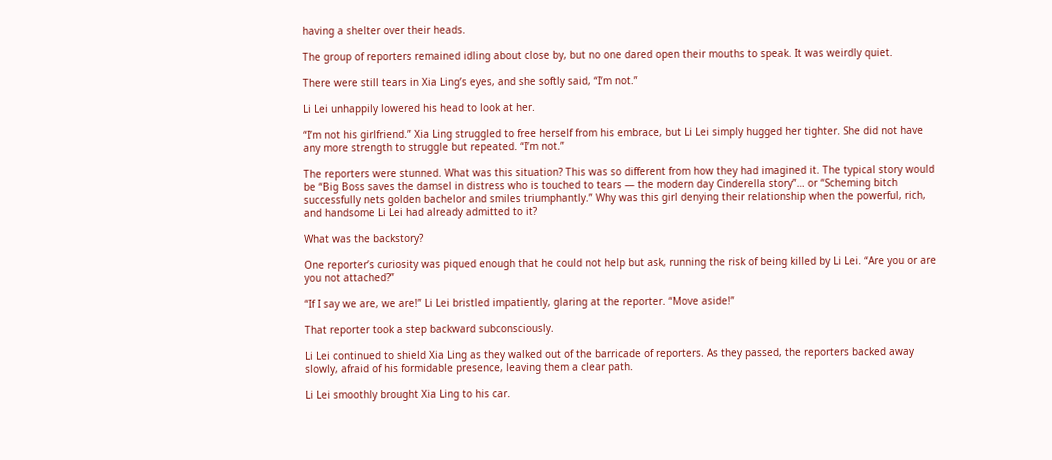having a shelter over their heads.

The group of reporters remained idling about close by, but no one dared open their mouths to speak. It was weirdly quiet.

There were still tears in Xia Ling’s eyes, and she softly said, “I’m not.”

Li Lei unhappily lowered his head to look at her.

“I’m not his girlfriend.” Xia Ling struggled to free herself from his embrace, but Li Lei simply hugged her tighter. She did not have any more strength to struggle but repeated. “I’m not.”

The reporters were stunned. What was this situation? This was so different from how they had imagined it. The typical story would be “Big Boss saves the damsel in distress who is touched to tears — the modern day Cinderella story”… or “Scheming bitch successfully nets golden bachelor and smiles triumphantly.” Why was this girl denying their relationship when the powerful, rich, and handsome Li Lei had already admitted to it?

What was the backstory?

One reporter’s curiosity was piqued enough that he could not help but ask, running the risk of being killed by Li Lei. “Are you or are you not attached?”

“If I say we are, we are!” Li Lei bristled impatiently, glaring at the reporter. “Move aside!”

That reporter took a step backward subconsciously.

Li Lei continued to shield Xia Ling as they walked out of the barricade of reporters. As they passed, the reporters backed away slowly, afraid of his formidable presence, leaving them a clear path.

Li Lei smoothly brought Xia Ling to his car.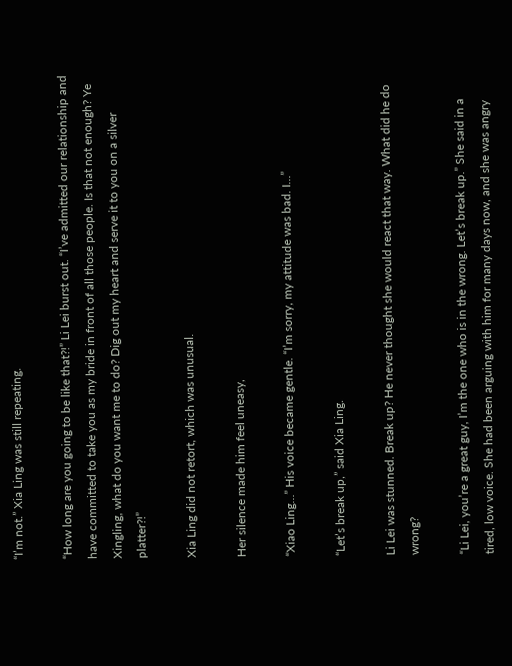“I’m not.” Xia Ling was still repeating.

“How long are you going to be like that?!” Li Lei burst out. “I’ve admitted our relationship and have committed to take you as my bride in front of all those people. Is that not enough? Ye Xingling, what do you want me to do? Dig out my heart and serve it to you on a silver platter?!”

Xia Ling did not retort, which was unusual.

Her silence made him feel uneasy,

“Xiao Ling…” His voice became gentle. “I’m sorry, my attitude was bad. I…”

“Let’s break up,” said Xia Ling.

Li Lei was stunned. Break up? He never thought she would react that way. What did he do wrong?

“Li Lei, you’re a great guy, I’m the one who is in the wrong. Let’s break up.” She said in a tired, low voice. She had been arguing with him for many days now, and she was angry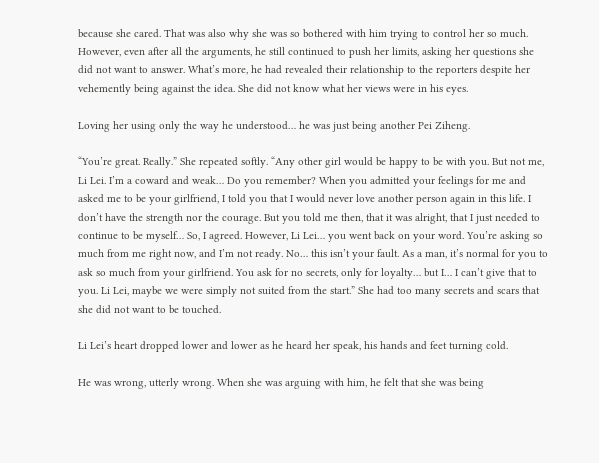because she cared. That was also why she was so bothered with him trying to control her so much. However, even after all the arguments, he still continued to push her limits, asking her questions she did not want to answer. What’s more, he had revealed their relationship to the reporters despite her vehemently being against the idea. She did not know what her views were in his eyes.

Loving her using only the way he understood… he was just being another Pei Ziheng.

“You’re great. Really.” She repeated softly. “Any other girl would be happy to be with you. But not me, Li Lei. I’m a coward and weak… Do you remember? When you admitted your feelings for me and asked me to be your girlfriend, I told you that I would never love another person again in this life. I don’t have the strength nor the courage. But you told me then, that it was alright, that I just needed to continue to be myself… So, I agreed. However, Li Lei… you went back on your word. You’re asking so much from me right now, and I’m not ready. No… this isn’t your fault. As a man, it’s normal for you to ask so much from your girlfriend. You ask for no secrets, only for loyalty… but I… I can’t give that to you. Li Lei, maybe we were simply not suited from the start.” She had too many secrets and scars that she did not want to be touched.

Li Lei’s heart dropped lower and lower as he heard her speak, his hands and feet turning cold.

He was wrong, utterly wrong. When she was arguing with him, he felt that she was being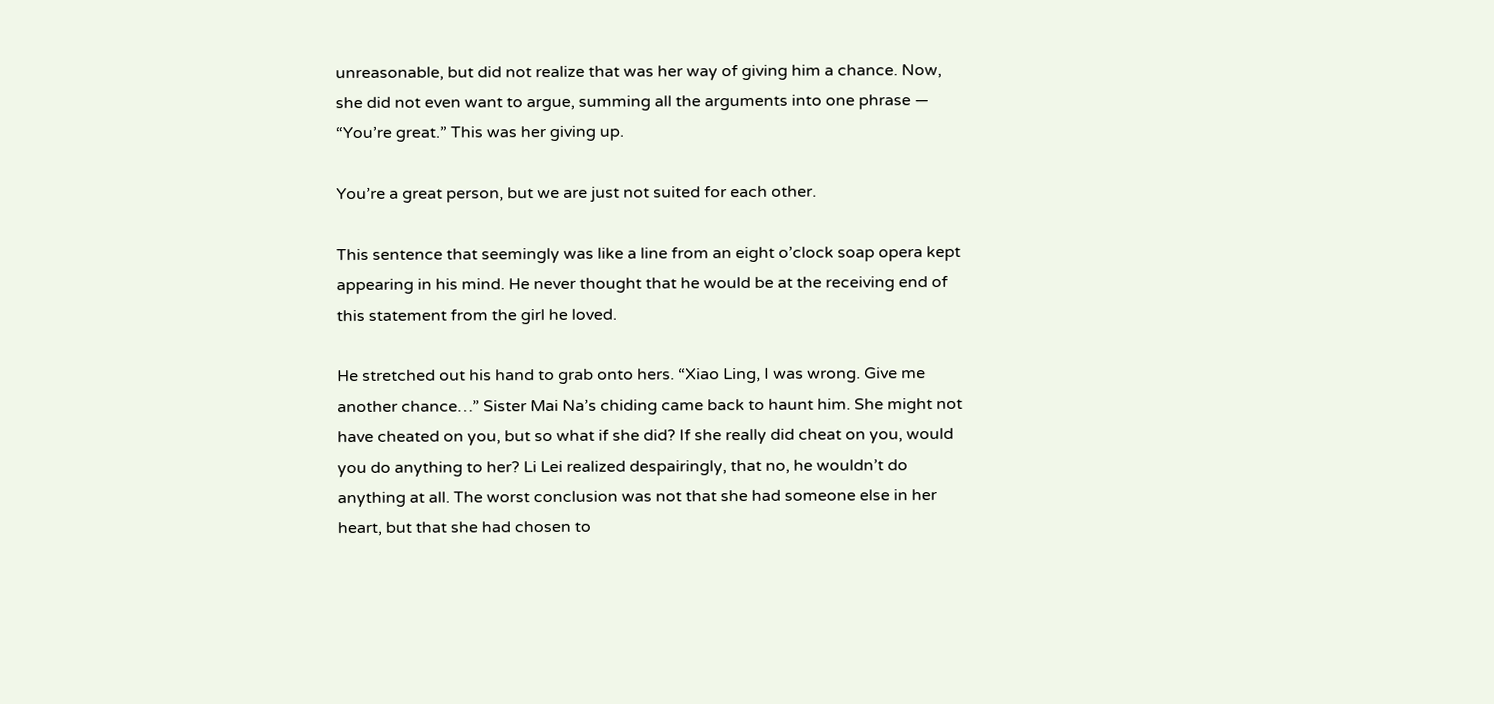unreasonable, but did not realize that was her way of giving him a chance. Now, she did not even want to argue, summing all the arguments into one phrase — “You’re great.” This was her giving up.

You’re a great person, but we are just not suited for each other.

This sentence that seemingly was like a line from an eight o’clock soap opera kept appearing in his mind. He never thought that he would be at the receiving end of this statement from the girl he loved.

He stretched out his hand to grab onto hers. “Xiao Ling, I was wrong. Give me another chance…” Sister Mai Na’s chiding came back to haunt him. She might not have cheated on you, but so what if she did? If she really did cheat on you, would you do anything to her? Li Lei realized despairingly, that no, he wouldn’t do anything at all. The worst conclusion was not that she had someone else in her heart, but that she had chosen to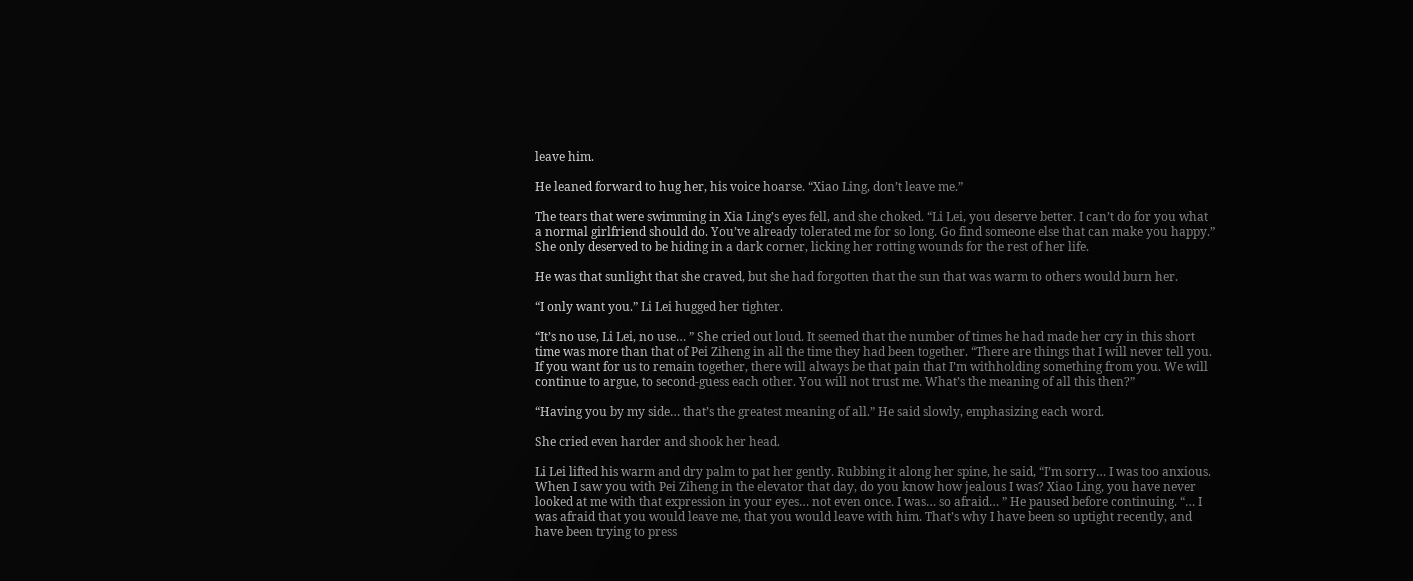leave him.

He leaned forward to hug her, his voice hoarse. “Xiao Ling, don’t leave me.”

The tears that were swimming in Xia Ling’s eyes fell, and she choked. “Li Lei, you deserve better. I can’t do for you what a normal girlfriend should do. You’ve already tolerated me for so long. Go find someone else that can make you happy.” She only deserved to be hiding in a dark corner, licking her rotting wounds for the rest of her life.

He was that sunlight that she craved, but she had forgotten that the sun that was warm to others would burn her.

“I only want you.” Li Lei hugged her tighter.

“It’s no use, Li Lei, no use… ” She cried out loud. It seemed that the number of times he had made her cry in this short time was more than that of Pei Ziheng in all the time they had been together. “There are things that I will never tell you. If you want for us to remain together, there will always be that pain that I’m withholding something from you. We will continue to argue, to second-guess each other. You will not trust me. What’s the meaning of all this then?”

“Having you by my side… that’s the greatest meaning of all.” He said slowly, emphasizing each word.

She cried even harder and shook her head.

Li Lei lifted his warm and dry palm to pat her gently. Rubbing it along her spine, he said, “I’m sorry… I was too anxious. When I saw you with Pei Ziheng in the elevator that day, do you know how jealous I was? Xiao Ling, you have never looked at me with that expression in your eyes… not even once. I was… so afraid… ” He paused before continuing. “… I was afraid that you would leave me, that you would leave with him. That’s why I have been so uptight recently, and have been trying to press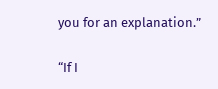you for an explanation.”

“If I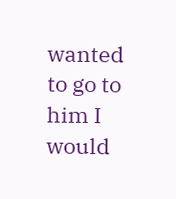wanted to go to him I would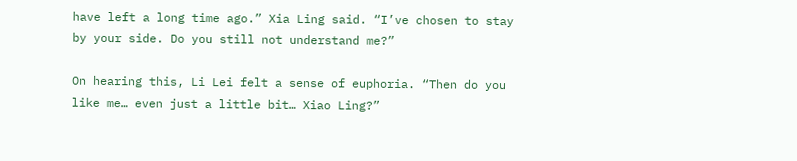have left a long time ago.” Xia Ling said. “I’ve chosen to stay by your side. Do you still not understand me?”

On hearing this, Li Lei felt a sense of euphoria. “Then do you like me… even just a little bit… Xiao Ling?”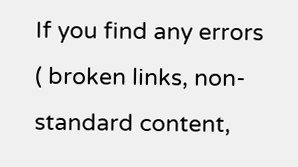If you find any errors ( broken links, non-standard content,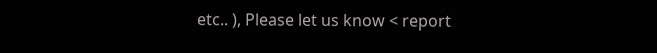etc.. ), Please let us know < report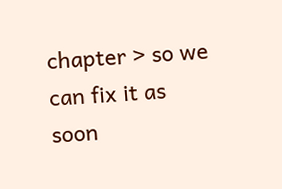chapter > so we can fix it as soon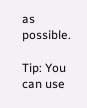as possible.

Tip: You can use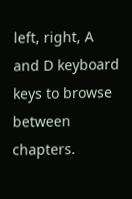left, right, A and D keyboard keys to browse between chapters.